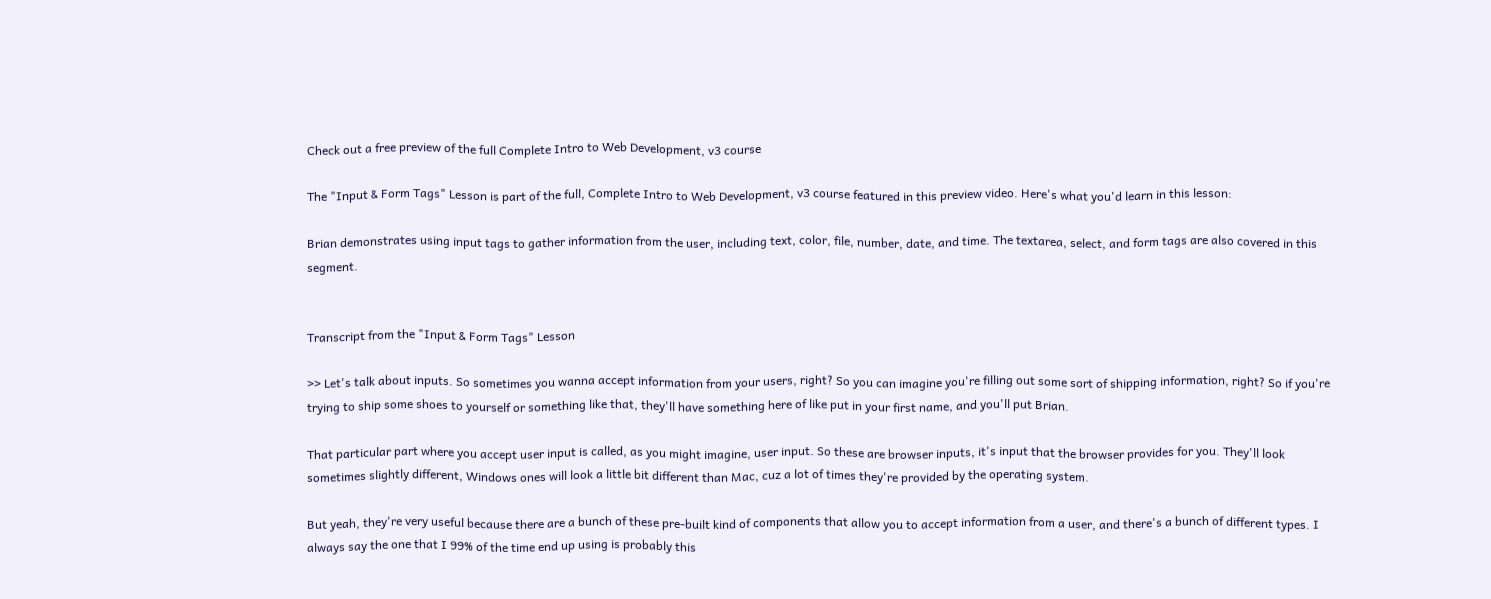Check out a free preview of the full Complete Intro to Web Development, v3 course

The "Input & Form Tags" Lesson is part of the full, Complete Intro to Web Development, v3 course featured in this preview video. Here's what you'd learn in this lesson:

Brian demonstrates using input tags to gather information from the user, including text, color, file, number, date, and time. The textarea, select, and form tags are also covered in this segment.


Transcript from the "Input & Form Tags" Lesson

>> Let's talk about inputs. So sometimes you wanna accept information from your users, right? So you can imagine you're filling out some sort of shipping information, right? So if you're trying to ship some shoes to yourself or something like that, they'll have something here of like put in your first name, and you'll put Brian.

That particular part where you accept user input is called, as you might imagine, user input. So these are browser inputs, it's input that the browser provides for you. They'll look sometimes slightly different, Windows ones will look a little bit different than Mac, cuz a lot of times they're provided by the operating system.

But yeah, they're very useful because there are a bunch of these pre-built kind of components that allow you to accept information from a user, and there's a bunch of different types. I always say the one that I 99% of the time end up using is probably this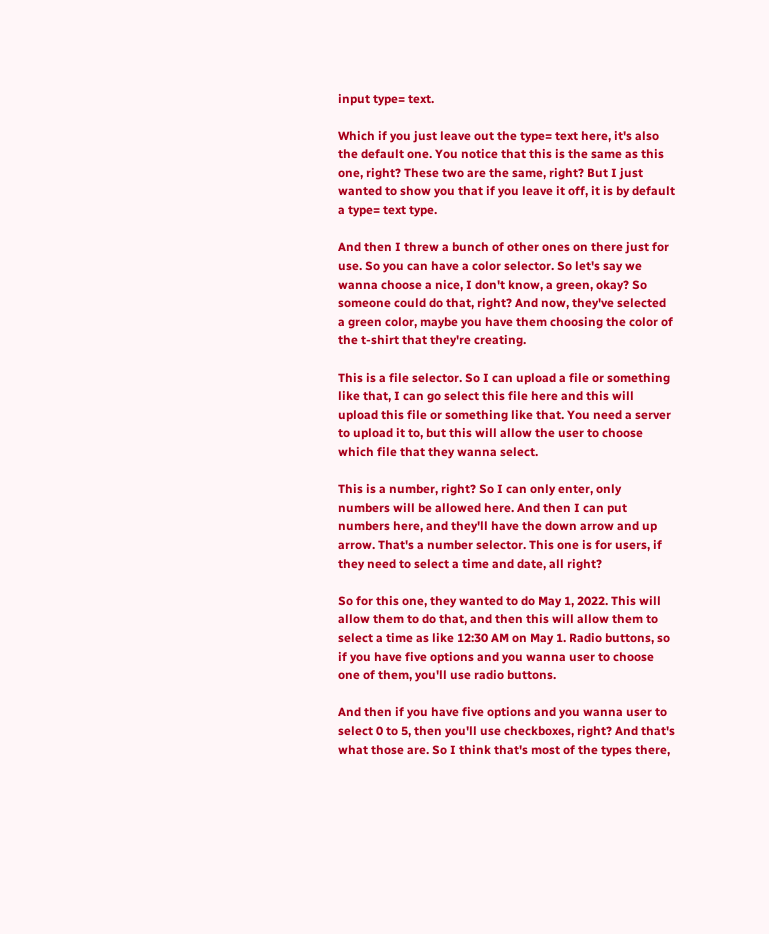input type= text.

Which if you just leave out the type= text here, it's also the default one. You notice that this is the same as this one, right? These two are the same, right? But I just wanted to show you that if you leave it off, it is by default a type= text type.

And then I threw a bunch of other ones on there just for use. So you can have a color selector. So let's say we wanna choose a nice, I don't know, a green, okay? So someone could do that, right? And now, they've selected a green color, maybe you have them choosing the color of the t-shirt that they're creating.

This is a file selector. So I can upload a file or something like that, I can go select this file here and this will upload this file or something like that. You need a server to upload it to, but this will allow the user to choose which file that they wanna select.

This is a number, right? So I can only enter, only numbers will be allowed here. And then I can put numbers here, and they'll have the down arrow and up arrow. That's a number selector. This one is for users, if they need to select a time and date, all right?

So for this one, they wanted to do May 1, 2022. This will allow them to do that, and then this will allow them to select a time as like 12:30 AM on May 1. Radio buttons, so if you have five options and you wanna user to choose one of them, you'll use radio buttons.

And then if you have five options and you wanna user to select 0 to 5, then you'll use checkboxes, right? And that's what those are. So I think that's most of the types there,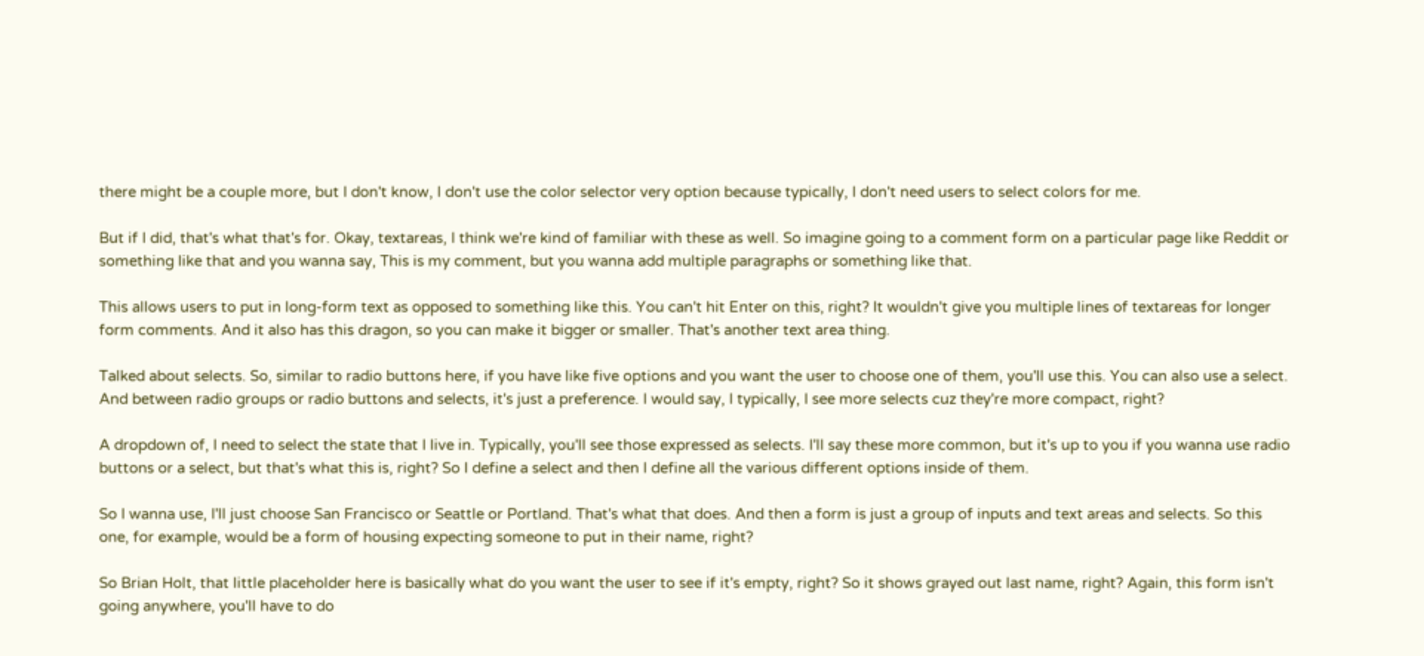there might be a couple more, but I don't know, I don't use the color selector very option because typically, I don't need users to select colors for me.

But if I did, that's what that's for. Okay, textareas, I think we're kind of familiar with these as well. So imagine going to a comment form on a particular page like Reddit or something like that and you wanna say, This is my comment, but you wanna add multiple paragraphs or something like that.

This allows users to put in long-form text as opposed to something like this. You can't hit Enter on this, right? It wouldn't give you multiple lines of textareas for longer form comments. And it also has this dragon, so you can make it bigger or smaller. That's another text area thing.

Talked about selects. So, similar to radio buttons here, if you have like five options and you want the user to choose one of them, you'll use this. You can also use a select. And between radio groups or radio buttons and selects, it's just a preference. I would say, I typically, I see more selects cuz they're more compact, right?

A dropdown of, I need to select the state that I live in. Typically, you'll see those expressed as selects. I'll say these more common, but it's up to you if you wanna use radio buttons or a select, but that's what this is, right? So I define a select and then I define all the various different options inside of them.

So I wanna use, I'll just choose San Francisco or Seattle or Portland. That's what that does. And then a form is just a group of inputs and text areas and selects. So this one, for example, would be a form of housing expecting someone to put in their name, right?

So Brian Holt, that little placeholder here is basically what do you want the user to see if it's empty, right? So it shows grayed out last name, right? Again, this form isn't going anywhere, you'll have to do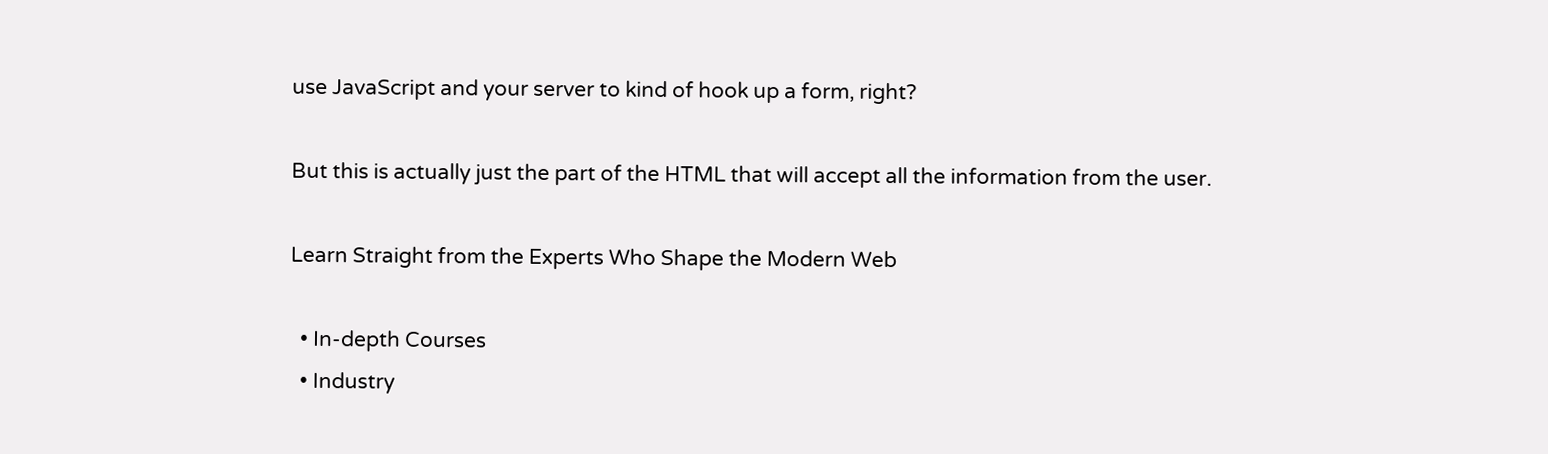use JavaScript and your server to kind of hook up a form, right?

But this is actually just the part of the HTML that will accept all the information from the user.

Learn Straight from the Experts Who Shape the Modern Web

  • In-depth Courses
  • Industry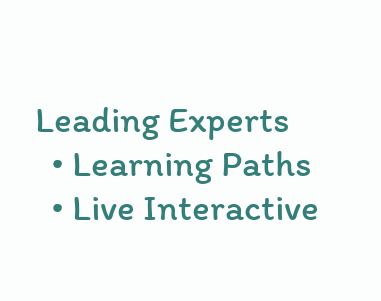Leading Experts
  • Learning Paths
  • Live Interactive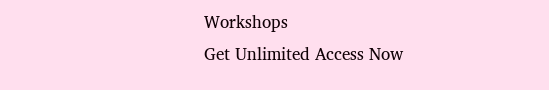Workshops
Get Unlimited Access Now